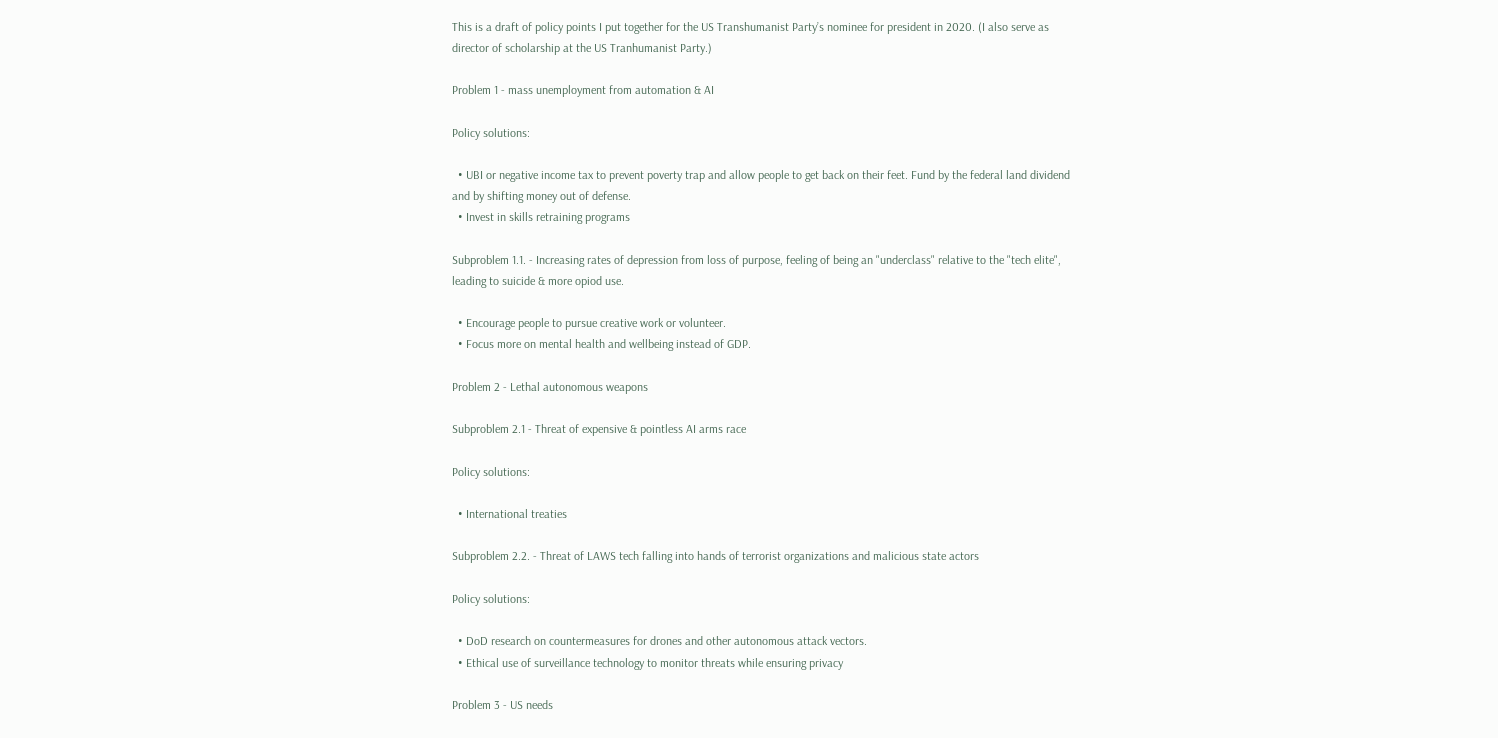This is a draft of policy points I put together for the US Transhumanist Party’s nominee for president in 2020. (I also serve as director of scholarship at the US Tranhumanist Party.)

Problem 1 - mass unemployment from automation & AI

Policy solutions:

  • UBI or negative income tax to prevent poverty trap and allow people to get back on their feet. Fund by the federal land dividend and by shifting money out of defense.
  • Invest in skills retraining programs

Subproblem 1.1. - Increasing rates of depression from loss of purpose, feeling of being an "underclass" relative to the "tech elite", leading to suicide & more opiod use.

  • Encourage people to pursue creative work or volunteer.
  • Focus more on mental health and wellbeing instead of GDP.

Problem 2 - Lethal autonomous weapons

Subproblem 2.1 - Threat of expensive & pointless AI arms race

Policy solutions:

  • International treaties

Subproblem 2.2. - Threat of LAWS tech falling into hands of terrorist organizations and malicious state actors

Policy solutions:

  • DoD research on countermeasures for drones and other autonomous attack vectors.
  • Ethical use of surveillance technology to monitor threats while ensuring privacy

Problem 3 - US needs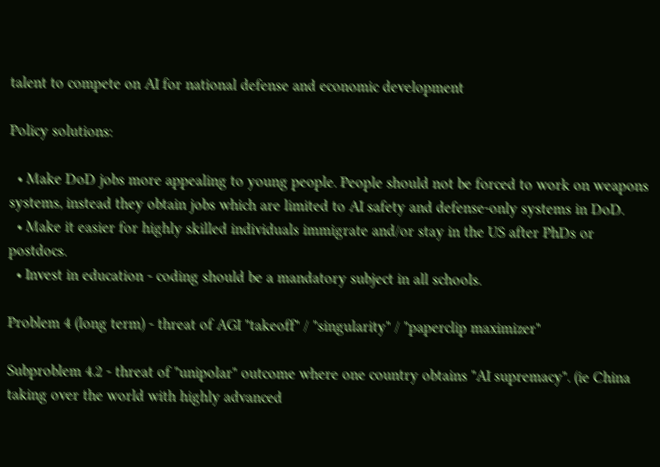talent to compete on AI for national defense and economic development

Policy solutions:

  • Make DoD jobs more appealing to young people. People should not be forced to work on weapons systems, instead they obtain jobs which are limited to AI safety and defense-only systems in DoD.
  • Make it easier for highly skilled individuals immigrate and/or stay in the US after PhDs or postdocs.
  • Invest in education - coding should be a mandatory subject in all schools.

Problem 4 (long term) - threat of AGI "takeoff" / "singularity" / "paperclip maximizer"

Subproblem 4.2 - threat of "unipolar" outcome where one country obtains "AI supremacy". (ie China taking over the world with highly advanced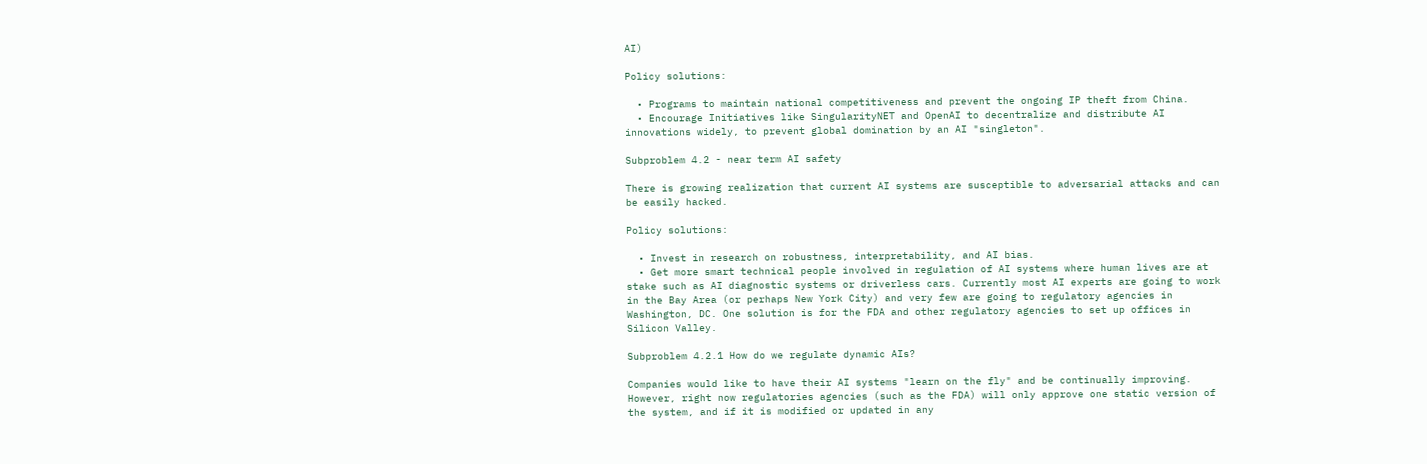AI)

Policy solutions:

  • Programs to maintain national competitiveness and prevent the ongoing IP theft from China.
  • Encourage Initiatives like SingularityNET and OpenAI to decentralize and distribute AI innovations widely, to prevent global domination by an AI "singleton".

Subproblem 4.2 - near term AI safety

There is growing realization that current AI systems are susceptible to adversarial attacks and can be easily hacked.

Policy solutions:

  • Invest in research on robustness, interpretability, and AI bias.
  • Get more smart technical people involved in regulation of AI systems where human lives are at stake such as AI diagnostic systems or driverless cars. Currently most AI experts are going to work in the Bay Area (or perhaps New York City) and very few are going to regulatory agencies in Washington, DC. One solution is for the FDA and other regulatory agencies to set up offices in Silicon Valley.

Subproblem 4.2.1 How do we regulate dynamic AIs?

Companies would like to have their AI systems "learn on the fly" and be continually improving. However, right now regulatories agencies (such as the FDA) will only approve one static version of the system, and if it is modified or updated in any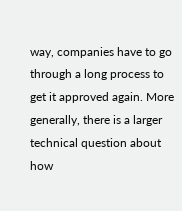way, companies have to go through a long process to get it approved again. More generally, there is a larger technical question about how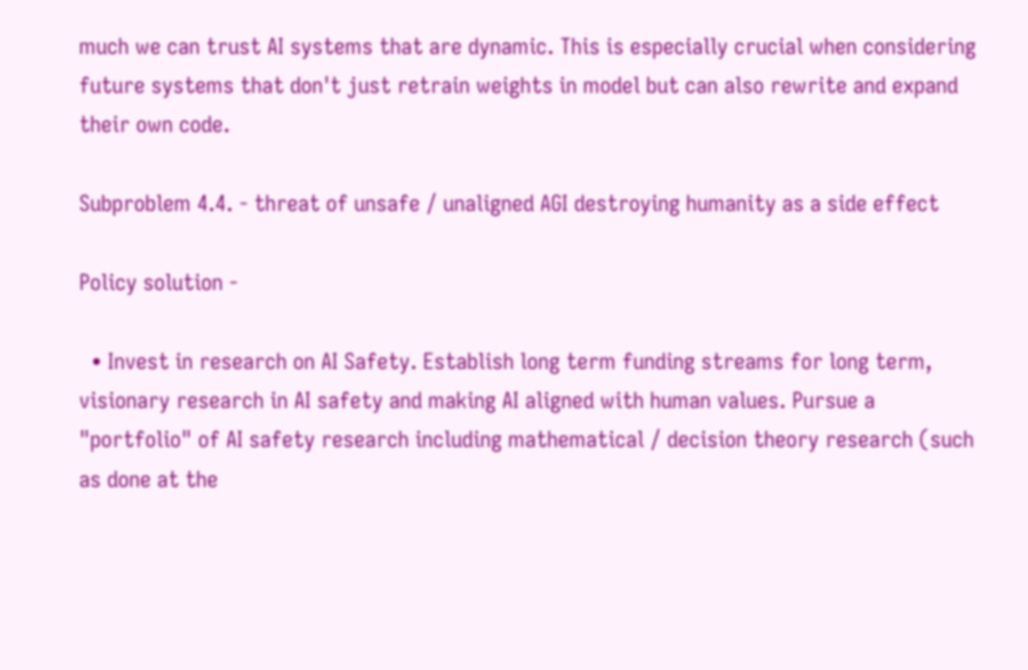much we can trust AI systems that are dynamic. This is especially crucial when considering future systems that don't just retrain weights in model but can also rewrite and expand their own code.

Subproblem 4.4. - threat of unsafe / unaligned AGI destroying humanity as a side effect

Policy solution -

  • Invest in research on AI Safety. Establish long term funding streams for long term, visionary research in AI safety and making AI aligned with human values. Pursue a "portfolio" of AI safety research including mathematical / decision theory research (such as done at the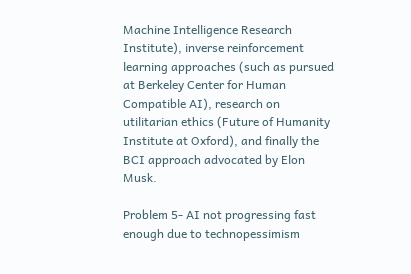Machine Intelligence Research Institute), inverse reinforcement learning approaches (such as pursued at Berkeley Center for Human Compatible AI), research on utilitarian ethics (Future of Humanity Institute at Oxford), and finally the BCI approach advocated by Elon Musk.

Problem 5- AI not progressing fast enough due to technopessimism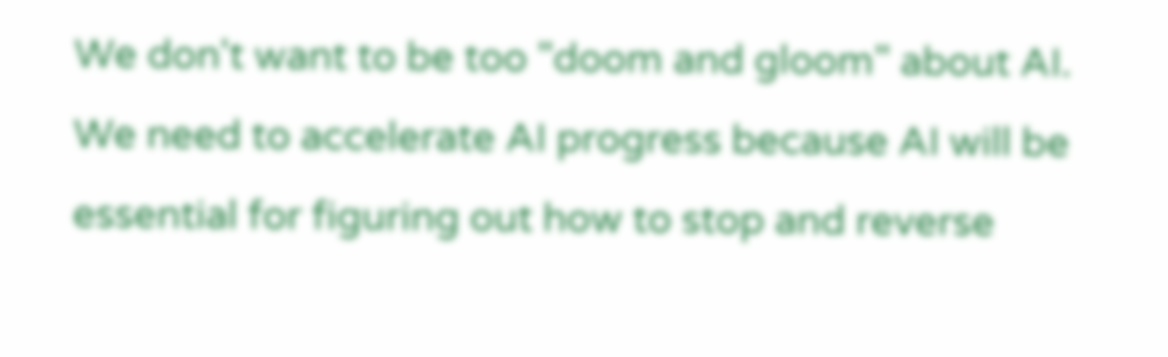We don't want to be too "doom and gloom" about AI. We need to accelerate AI progress because AI will be essential for figuring out how to stop and reverse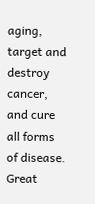aging, target and destroy cancer, and cure all forms of disease. Great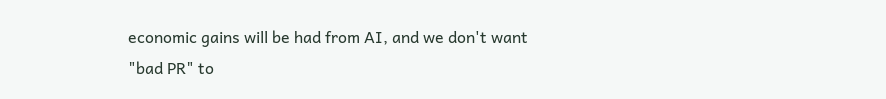economic gains will be had from AI, and we don't want "bad PR" to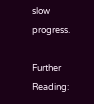slow progress.

Further Reading: